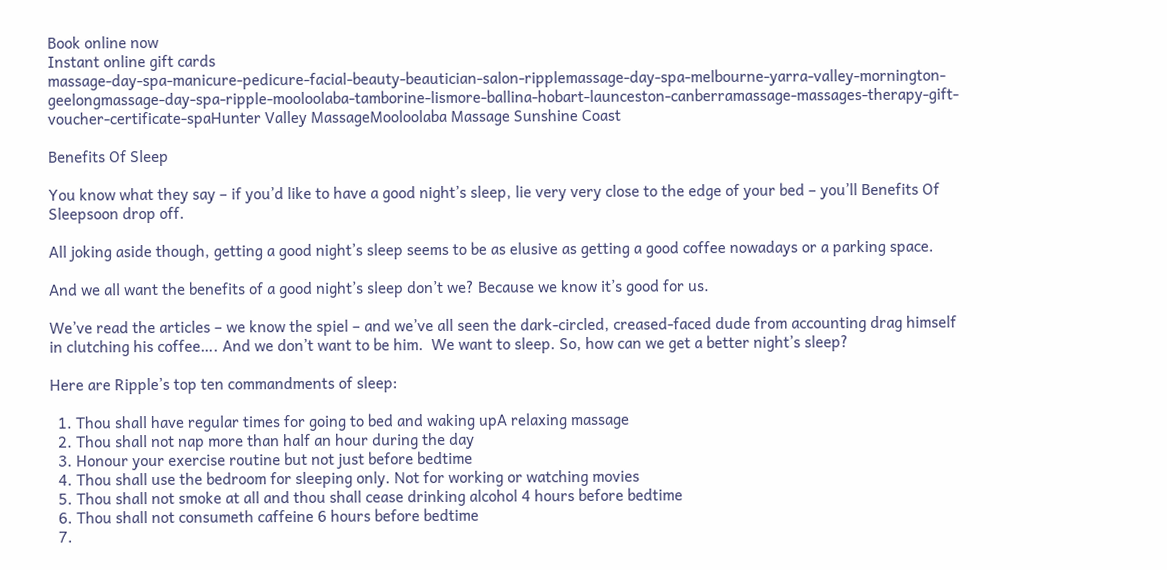Book online now
Instant online gift cards
massage-day-spa-manicure-pedicure-facial-beauty-beautician-salon-ripplemassage-day-spa-melbourne-yarra-valley-mornington-geelongmassage-day-spa-ripple-mooloolaba-tamborine-lismore-ballina-hobart-launceston-canberramassage-massages-therapy-gift-voucher-certificate-spaHunter Valley MassageMooloolaba Massage Sunshine Coast

Benefits Of Sleep

You know what they say – if you’d like to have a good night’s sleep, lie very very close to the edge of your bed – you’ll Benefits Of Sleepsoon drop off.

All joking aside though, getting a good night’s sleep seems to be as elusive as getting a good coffee nowadays or a parking space.

And we all want the benefits of a good night’s sleep don’t we? Because we know it’s good for us.

We’ve read the articles – we know the spiel – and we’ve all seen the dark-circled, creased-faced dude from accounting drag himself in clutching his coffee…. And we don’t want to be him.  We want to sleep. So, how can we get a better night’s sleep?

Here are Ripple’s top ten commandments of sleep:

  1. Thou shall have regular times for going to bed and waking upA relaxing massage
  2. Thou shall not nap more than half an hour during the day
  3. Honour your exercise routine but not just before bedtime
  4. Thou shall use the bedroom for sleeping only. Not for working or watching movies
  5. Thou shall not smoke at all and thou shall cease drinking alcohol 4 hours before bedtime
  6. Thou shall not consumeth caffeine 6 hours before bedtime
  7.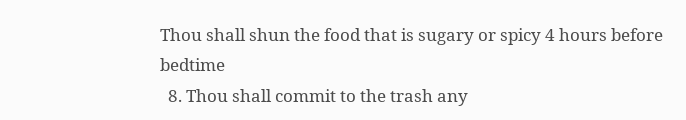Thou shall shun the food that is sugary or spicy 4 hours before bedtime
  8. Thou shall commit to the trash any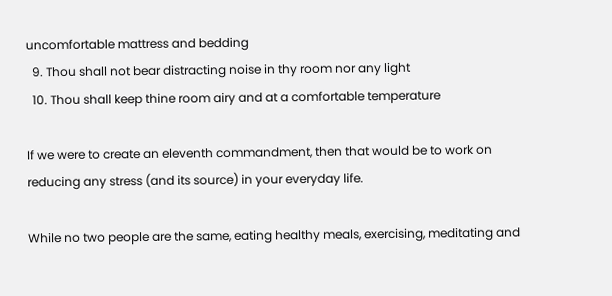uncomfortable mattress and bedding
  9. Thou shall not bear distracting noise in thy room nor any light
  10. Thou shall keep thine room airy and at a comfortable temperature

If we were to create an eleventh commandment, then that would be to work on reducing any stress (and its source) in your everyday life.

While no two people are the same, eating healthy meals, exercising, meditating and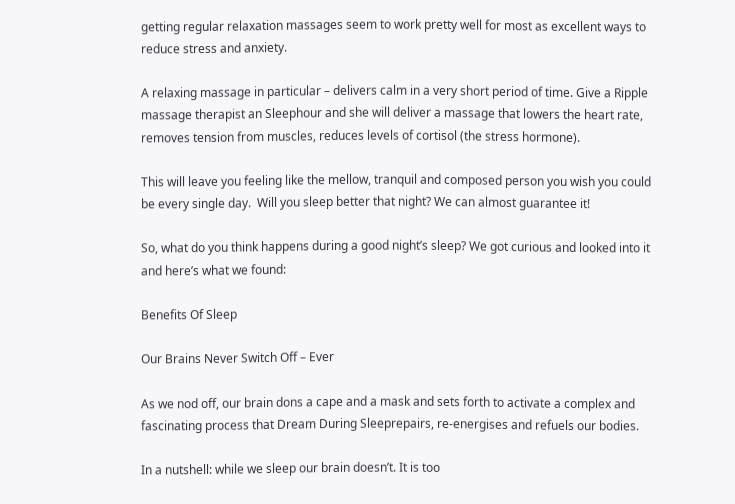getting regular relaxation massages seem to work pretty well for most as excellent ways to reduce stress and anxiety.

A relaxing massage in particular – delivers calm in a very short period of time. Give a Ripple massage therapist an Sleephour and she will deliver a massage that lowers the heart rate, removes tension from muscles, reduces levels of cortisol (the stress hormone).

This will leave you feeling like the mellow, tranquil and composed person you wish you could be every single day.  Will you sleep better that night? We can almost guarantee it!

So, what do you think happens during a good night’s sleep? We got curious and looked into it and here’s what we found:

Benefits Of Sleep

Our Brains Never Switch Off – Ever

As we nod off, our brain dons a cape and a mask and sets forth to activate a complex and fascinating process that Dream During Sleeprepairs, re-energises and refuels our bodies.

In a nutshell: while we sleep our brain doesn’t. It is too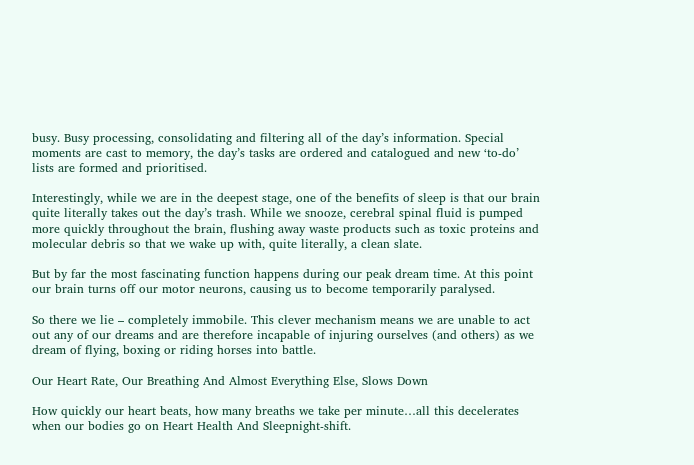busy. Busy processing, consolidating and filtering all of the day’s information. Special moments are cast to memory, the day’s tasks are ordered and catalogued and new ‘to-do’ lists are formed and prioritised.

Interestingly, while we are in the deepest stage, one of the benefits of sleep is that our brain quite literally takes out the day’s trash. While we snooze, cerebral spinal fluid is pumped more quickly throughout the brain, flushing away waste products such as toxic proteins and molecular debris so that we wake up with, quite literally, a clean slate.

But by far the most fascinating function happens during our peak dream time. At this point our brain turns off our motor neurons, causing us to become temporarily paralysed.

So there we lie – completely immobile. This clever mechanism means we are unable to act out any of our dreams and are therefore incapable of injuring ourselves (and others) as we dream of flying, boxing or riding horses into battle.

Our Heart Rate, Our Breathing And Almost Everything Else, Slows Down

How quickly our heart beats, how many breaths we take per minute…all this decelerates when our bodies go on Heart Health And Sleepnight-shift.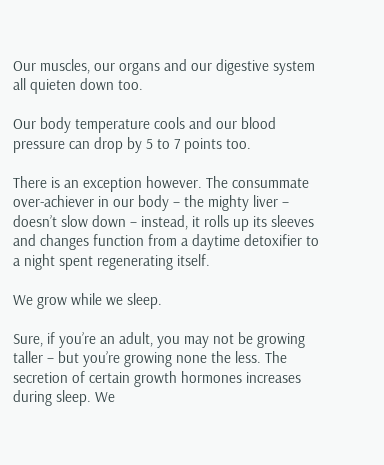Our muscles, our organs and our digestive system all quieten down too.

Our body temperature cools and our blood pressure can drop by 5 to 7 points too.

There is an exception however. The consummate over-achiever in our body – the mighty liver – doesn’t slow down – instead, it rolls up its sleeves and changes function from a daytime detoxifier to a night spent regenerating itself.

We grow while we sleep.

Sure, if you’re an adult, you may not be growing taller – but you’re growing none the less. The secretion of certain growth hormones increases during sleep. We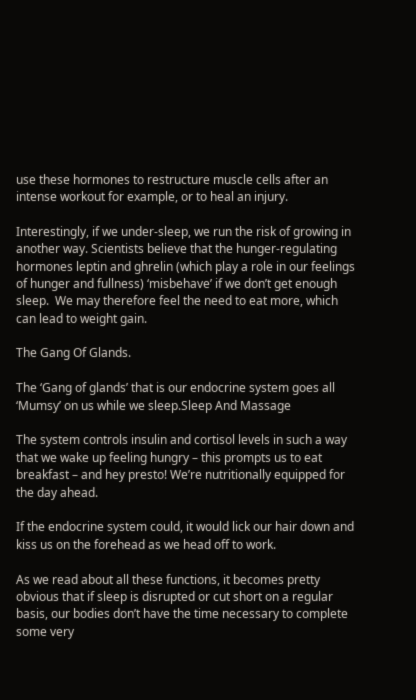use these hormones to restructure muscle cells after an intense workout for example, or to heal an injury.

Interestingly, if we under-sleep, we run the risk of growing in another way. Scientists believe that the hunger-regulating hormones leptin and ghrelin (which play a role in our feelings of hunger and fullness) ‘misbehave’ if we don’t get enough sleep.  We may therefore feel the need to eat more, which can lead to weight gain.

The Gang Of Glands.

The ‘Gang of glands’ that is our endocrine system goes all ‘Mumsy’ on us while we sleep.Sleep And Massage

The system controls insulin and cortisol levels in such a way that we wake up feeling hungry – this prompts us to eat breakfast – and hey presto! We’re nutritionally equipped for the day ahead.

If the endocrine system could, it would lick our hair down and kiss us on the forehead as we head off to work.

As we read about all these functions, it becomes pretty obvious that if sleep is disrupted or cut short on a regular basis, our bodies don’t have the time necessary to complete some very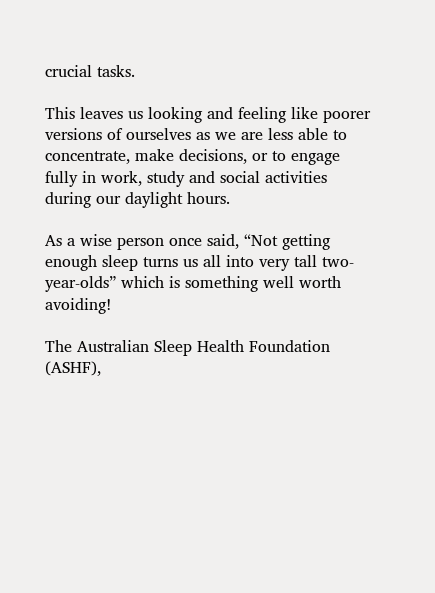crucial tasks.

This leaves us looking and feeling like poorer versions of ourselves as we are less able to concentrate, make decisions, or to engage fully in work, study and social activities during our daylight hours.

As a wise person once said, “Not getting enough sleep turns us all into very tall two-year-olds” which is something well worth avoiding!

The Australian Sleep Health Foundation (ASHF),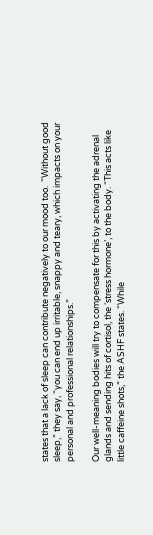states that a lack of sleep can contribute negatively to our mood too.  “Without good sleep,” they say, “you can end up irritable, snappy and teary, which impacts on your personal and professional relationships.”

Our well-meaning bodies will try to compensate for this by activating the adrenal glands and sending hits of cortisol, the ‘stress hormone’, to the body. “This acts like little caffeine shots,” the ASHF states. “While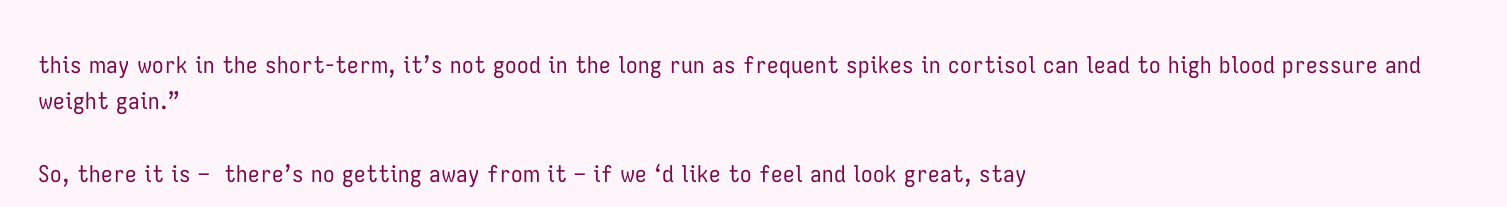this may work in the short-term, it’s not good in the long run as frequent spikes in cortisol can lead to high blood pressure and weight gain.”

So, there it is –  there’s no getting away from it – if we ‘d like to feel and look great, stay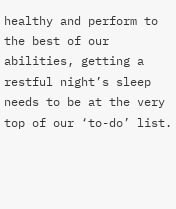healthy and perform to the best of our abilities, getting a restful night’s sleep needs to be at the very top of our ‘to-do’ list.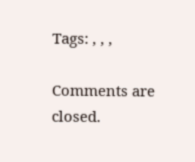Tags: , , ,

Comments are closed.